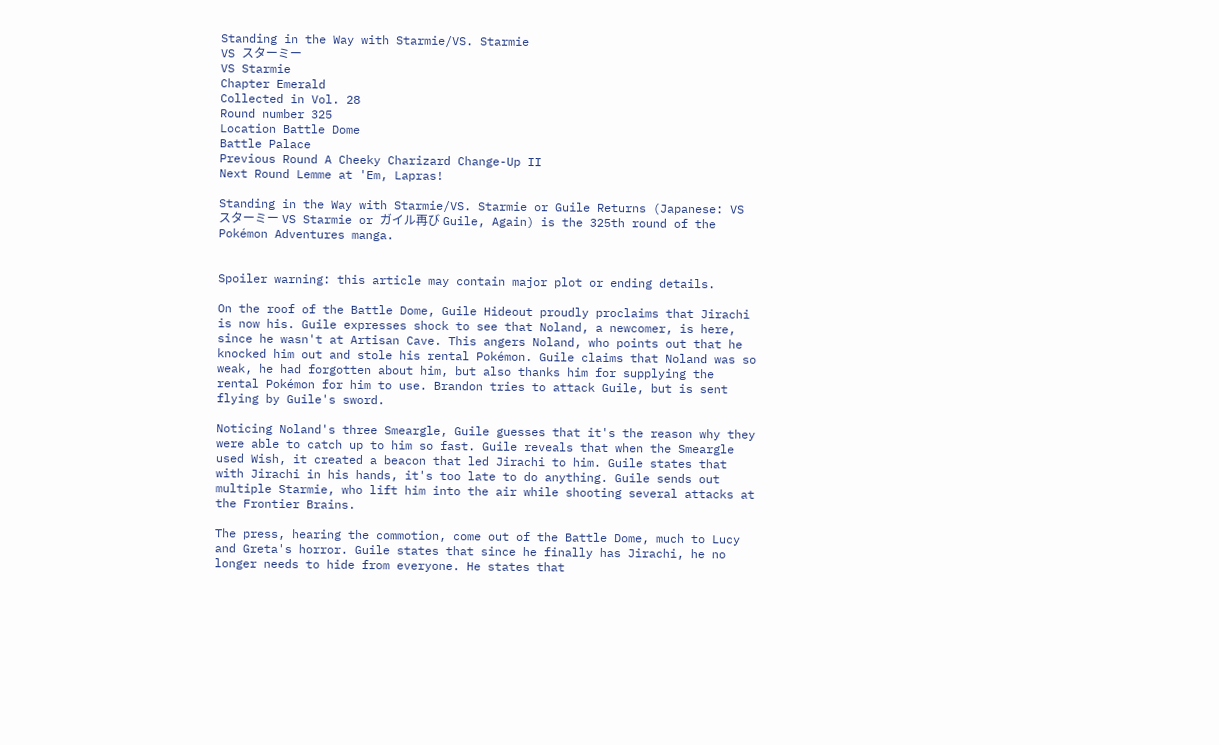Standing in the Way with Starmie/VS. Starmie
VS スターミー
VS Starmie
Chapter Emerald
Collected in Vol. 28
Round number 325
Location Battle Dome
Battle Palace
Previous Round A Cheeky Charizard Change-Up II
Next Round Lemme at 'Em, Lapras!

Standing in the Way with Starmie/VS. Starmie or Guile Returns (Japanese: VS スターミー VS Starmie or ガイル再び Guile, Again) is the 325th round of the Pokémon Adventures manga.


Spoiler warning: this article may contain major plot or ending details.

On the roof of the Battle Dome, Guile Hideout proudly proclaims that Jirachi is now his. Guile expresses shock to see that Noland, a newcomer, is here, since he wasn't at Artisan Cave. This angers Noland, who points out that he knocked him out and stole his rental Pokémon. Guile claims that Noland was so weak, he had forgotten about him, but also thanks him for supplying the rental Pokémon for him to use. Brandon tries to attack Guile, but is sent flying by Guile's sword.

Noticing Noland's three Smeargle, Guile guesses that it's the reason why they were able to catch up to him so fast. Guile reveals that when the Smeargle used Wish, it created a beacon that led Jirachi to him. Guile states that with Jirachi in his hands, it's too late to do anything. Guile sends out multiple Starmie, who lift him into the air while shooting several attacks at the Frontier Brains.

The press, hearing the commotion, come out of the Battle Dome, much to Lucy and Greta's horror. Guile states that since he finally has Jirachi, he no longer needs to hide from everyone. He states that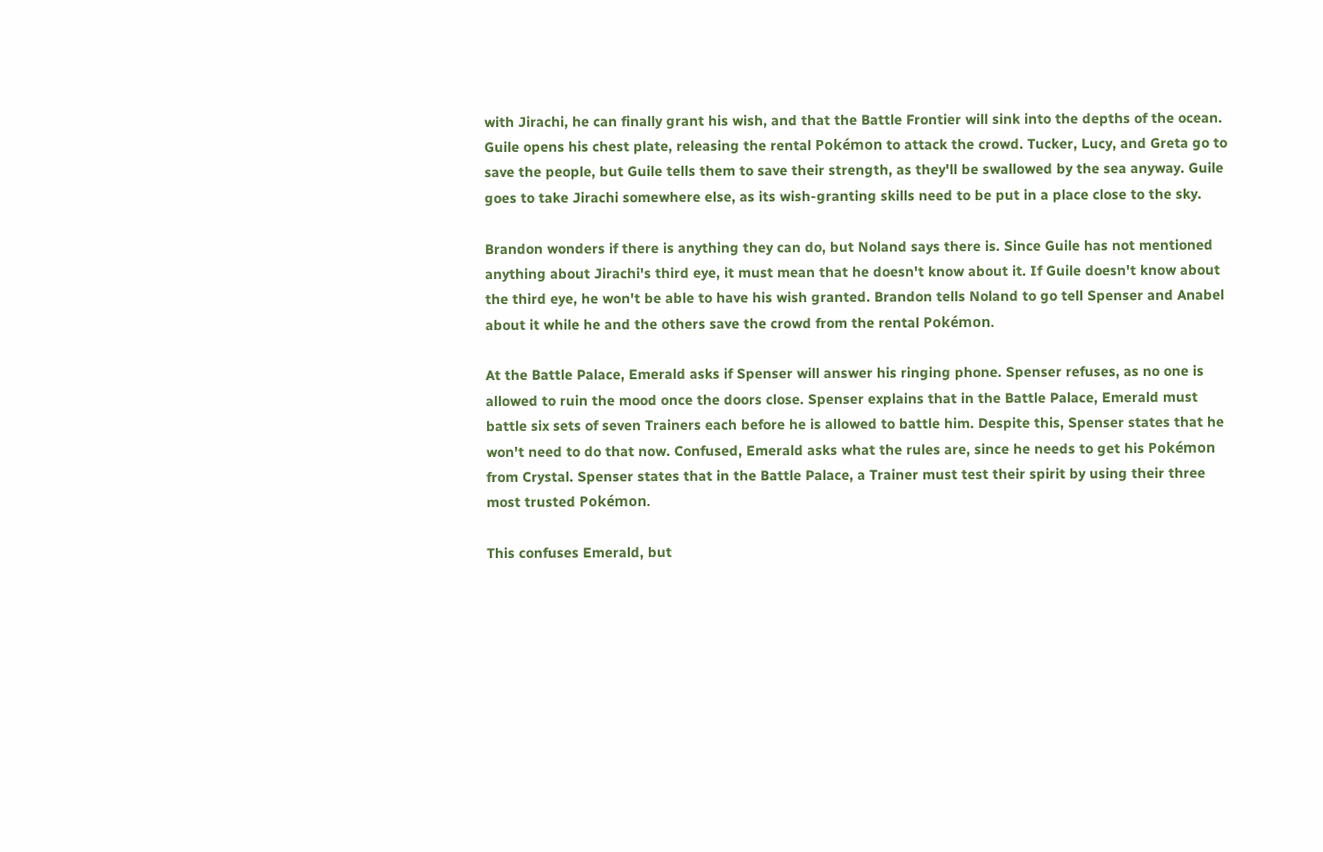with Jirachi, he can finally grant his wish, and that the Battle Frontier will sink into the depths of the ocean. Guile opens his chest plate, releasing the rental Pokémon to attack the crowd. Tucker, Lucy, and Greta go to save the people, but Guile tells them to save their strength, as they'll be swallowed by the sea anyway. Guile goes to take Jirachi somewhere else, as its wish-granting skills need to be put in a place close to the sky.

Brandon wonders if there is anything they can do, but Noland says there is. Since Guile has not mentioned anything about Jirachi's third eye, it must mean that he doesn't know about it. If Guile doesn't know about the third eye, he won't be able to have his wish granted. Brandon tells Noland to go tell Spenser and Anabel about it while he and the others save the crowd from the rental Pokémon.

At the Battle Palace, Emerald asks if Spenser will answer his ringing phone. Spenser refuses, as no one is allowed to ruin the mood once the doors close. Spenser explains that in the Battle Palace, Emerald must battle six sets of seven Trainers each before he is allowed to battle him. Despite this, Spenser states that he won't need to do that now. Confused, Emerald asks what the rules are, since he needs to get his Pokémon from Crystal. Spenser states that in the Battle Palace, a Trainer must test their spirit by using their three most trusted Pokémon.

This confuses Emerald, but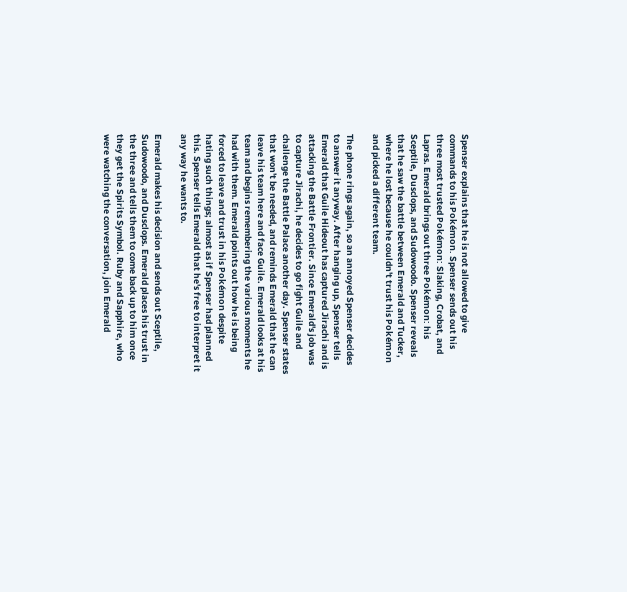Spenser explains that he is not allowed to give commands to his Pokémon. Spenser sends out his three most trusted Pokémon: Slaking, Crobat, and Lapras. Emerald brings out three Pokémon: his Sceptile, Dusclops, and Sudowoodo. Spenser reveals that he saw the battle between Emerald and Tucker, where he lost because he couldn't trust his Pokémon and picked a different team.

The phone rings again, so an annoyed Spenser decides to answer it anyway. After hanging up, Spenser tells Emerald that Guile Hideout has captured Jirachi and is attacking the Battle Frontier. Since Emerald's job was to capture Jirachi, he decides to go fight Guile and challenge the Battle Palace another day. Spenser states that won't be needed, and reminds Emerald that he can leave his team here and face Guile. Emerald looks at his team and begins remembering the various moments he had with them. Emerald points out how he is being forced to leave and trust in his Pokémon despite hating such things; almost as if Spenser had planned this. Spenser tells Emerald that he's free to interpret it any way he wants to.

Emerald makes his decision and sends out Sceptile, Sudowoodo, and Dusclops. Emerald places his trust in the three and tells them to come back up to him once they get the Spirits Symbol. Ruby and Sapphire, who were watching the conversation, join Emerald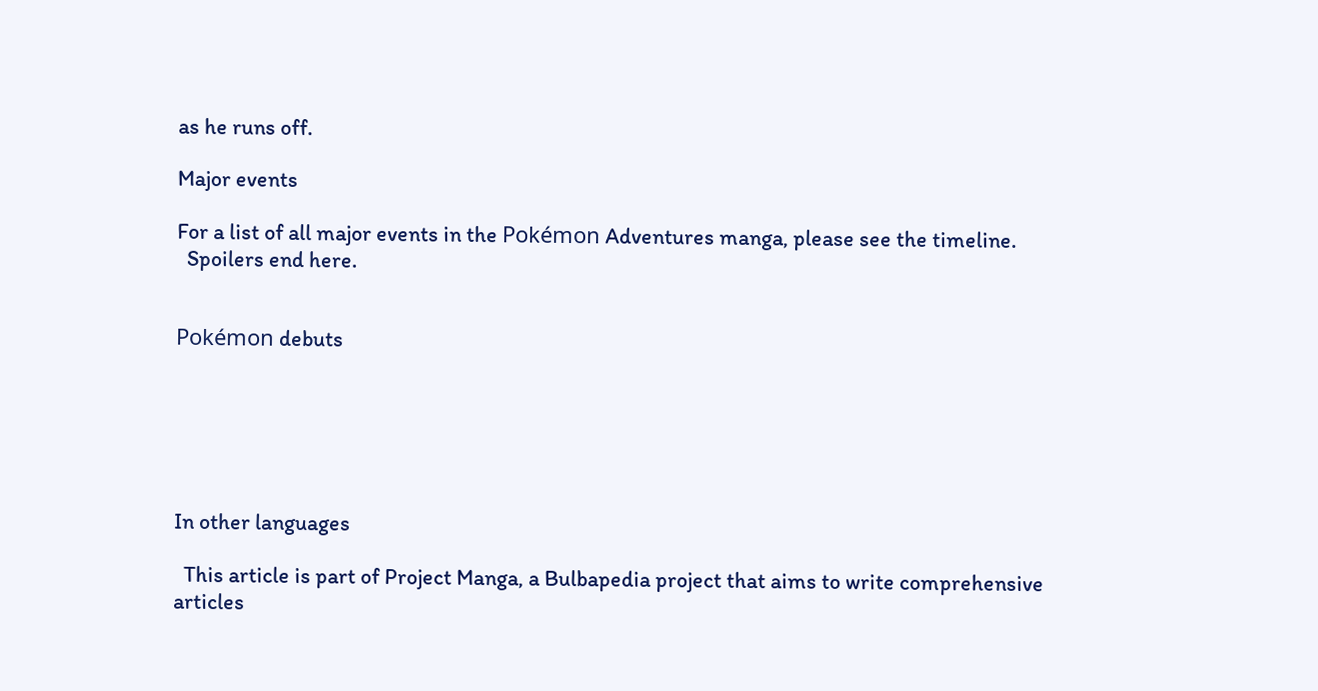as he runs off.

Major events

For a list of all major events in the Pokémon Adventures manga, please see the timeline.
  Spoilers end here.


Pokémon debuts






In other languages

  This article is part of Project Manga, a Bulbapedia project that aims to write comprehensive articles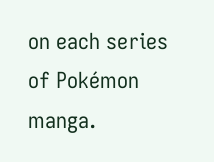on each series of Pokémon manga.